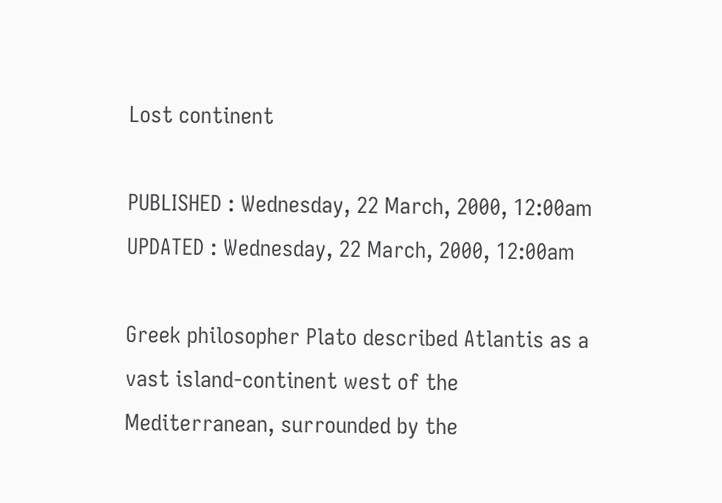Lost continent

PUBLISHED : Wednesday, 22 March, 2000, 12:00am
UPDATED : Wednesday, 22 March, 2000, 12:00am

Greek philosopher Plato described Atlantis as a vast island-continent west of the Mediterranean, surrounded by the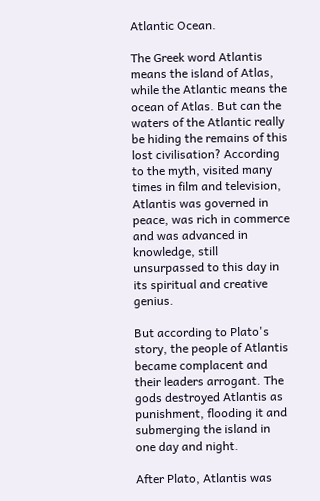Atlantic Ocean.

The Greek word Atlantis means the island of Atlas, while the Atlantic means the ocean of Atlas. But can the waters of the Atlantic really be hiding the remains of this lost civilisation? According to the myth, visited many times in film and television, Atlantis was governed in peace, was rich in commerce and was advanced in knowledge, still unsurpassed to this day in its spiritual and creative genius.

But according to Plato's story, the people of Atlantis became complacent and their leaders arrogant. The gods destroyed Atlantis as punishment, flooding it and submerging the island in one day and night.

After Plato, Atlantis was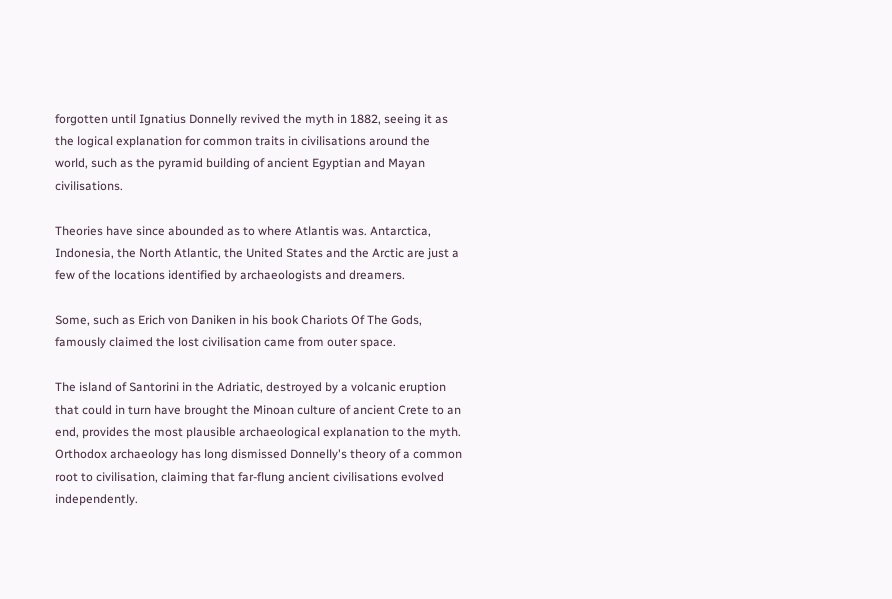forgotten until Ignatius Donnelly revived the myth in 1882, seeing it as the logical explanation for common traits in civilisations around the world, such as the pyramid building of ancient Egyptian and Mayan civilisations.

Theories have since abounded as to where Atlantis was. Antarctica, Indonesia, the North Atlantic, the United States and the Arctic are just a few of the locations identified by archaeologists and dreamers.

Some, such as Erich von Daniken in his book Chariots Of The Gods, famously claimed the lost civilisation came from outer space.

The island of Santorini in the Adriatic, destroyed by a volcanic eruption that could in turn have brought the Minoan culture of ancient Crete to an end, provides the most plausible archaeological explanation to the myth. Orthodox archaeology has long dismissed Donnelly's theory of a common root to civilisation, claiming that far-flung ancient civilisations evolved independently.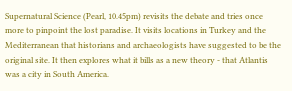Supernatural Science (Pearl, 10.45pm) revisits the debate and tries once more to pinpoint the lost paradise. It visits locations in Turkey and the Mediterranean that historians and archaeologists have suggested to be the original site. It then explores what it bills as a new theory - that Atlantis was a city in South America.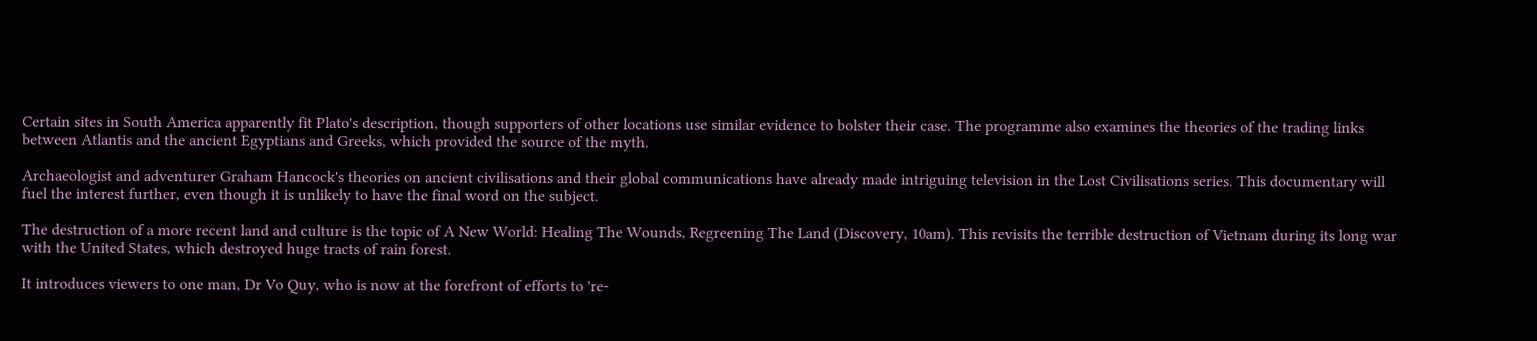Certain sites in South America apparently fit Plato's description, though supporters of other locations use similar evidence to bolster their case. The programme also examines the theories of the trading links between Atlantis and the ancient Egyptians and Greeks, which provided the source of the myth.

Archaeologist and adventurer Graham Hancock's theories on ancient civilisations and their global communications have already made intriguing television in the Lost Civilisations series. This documentary will fuel the interest further, even though it is unlikely to have the final word on the subject.

The destruction of a more recent land and culture is the topic of A New World: Healing The Wounds, Regreening The Land (Discovery, 10am). This revisits the terrible destruction of Vietnam during its long war with the United States, which destroyed huge tracts of rain forest.

It introduces viewers to one man, Dr Vo Quy, who is now at the forefront of efforts to 're-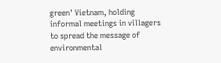green' Vietnam, holding informal meetings in villagers to spread the message of environmental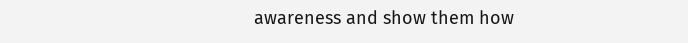awareness and show them how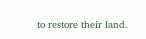to restore their land.